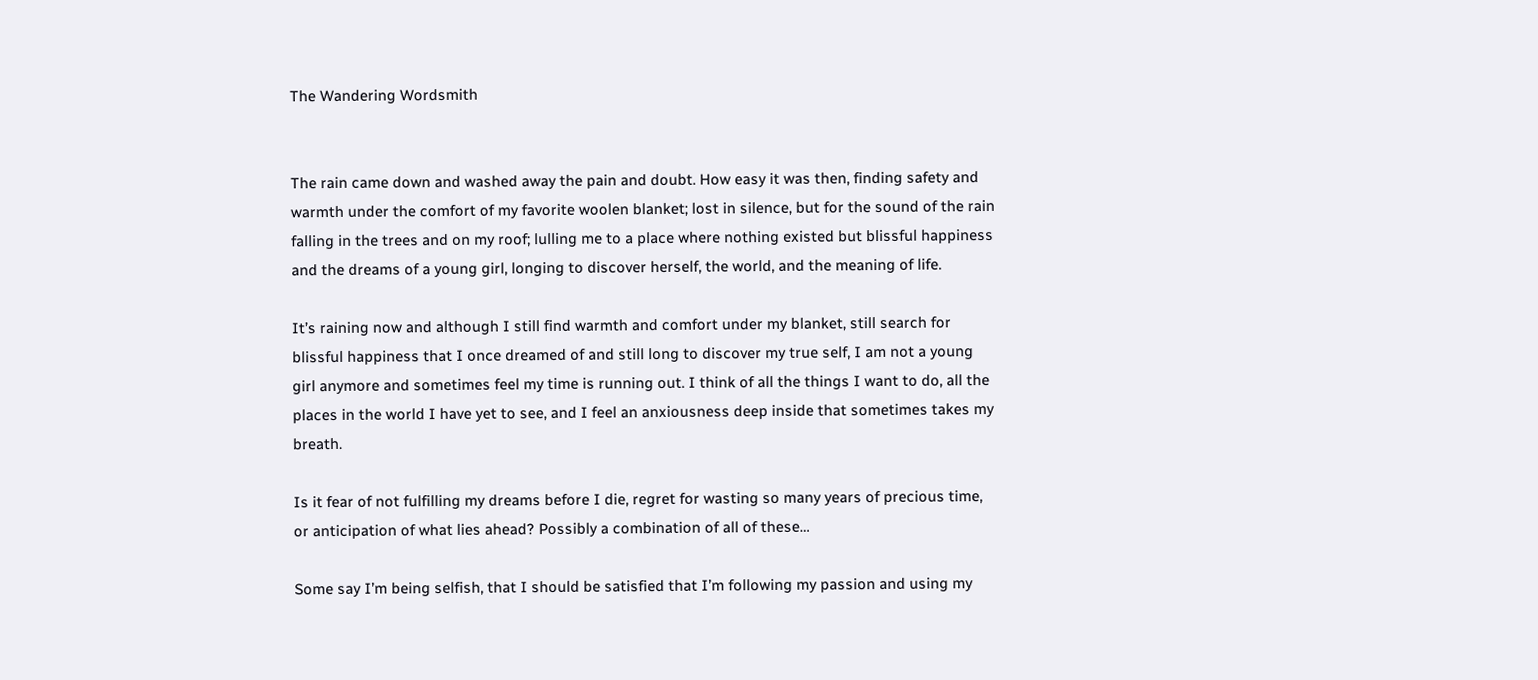The Wandering Wordsmith


The rain came down and washed away the pain and doubt. How easy it was then, finding safety and warmth under the comfort of my favorite woolen blanket; lost in silence, but for the sound of the rain falling in the trees and on my roof; lulling me to a place where nothing existed but blissful happiness and the dreams of a young girl, longing to discover herself, the world, and the meaning of life.

It’s raining now and although I still find warmth and comfort under my blanket, still search for blissful happiness that I once dreamed of and still long to discover my true self, I am not a young girl anymore and sometimes feel my time is running out. I think of all the things I want to do, all the places in the world I have yet to see, and I feel an anxiousness deep inside that sometimes takes my breath.

Is it fear of not fulfilling my dreams before I die, regret for wasting so many years of precious time, or anticipation of what lies ahead? Possibly a combination of all of these…

Some say I’m being selfish, that I should be satisfied that I’m following my passion and using my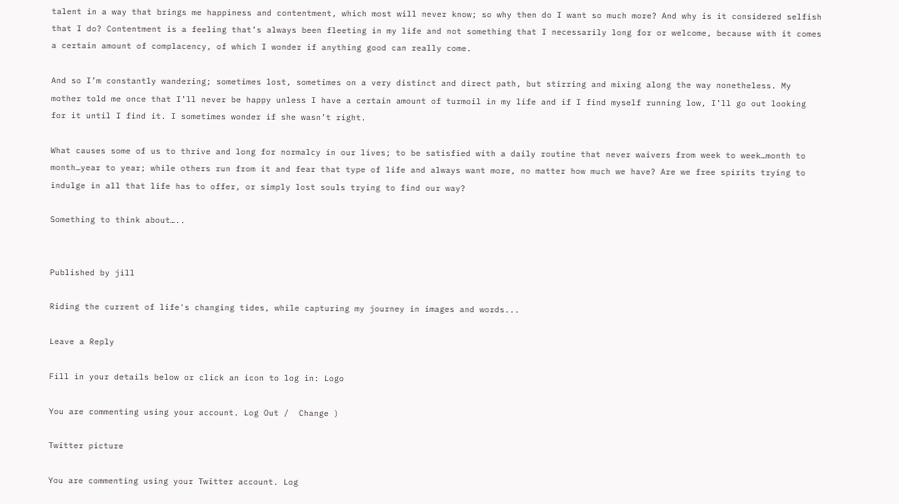talent in a way that brings me happiness and contentment, which most will never know; so why then do I want so much more? And why is it considered selfish that I do? Contentment is a feeling that’s always been fleeting in my life and not something that I necessarily long for or welcome, because with it comes a certain amount of complacency, of which I wonder if anything good can really come.

And so I’m constantly wandering; sometimes lost, sometimes on a very distinct and direct path, but stirring and mixing along the way nonetheless. My mother told me once that I’ll never be happy unless I have a certain amount of turmoil in my life and if I find myself running low, I’ll go out looking for it until I find it. I sometimes wonder if she wasn’t right.

What causes some of us to thrive and long for normalcy in our lives; to be satisfied with a daily routine that never waivers from week to week…month to month…year to year; while others run from it and fear that type of life and always want more, no matter how much we have? Are we free spirits trying to indulge in all that life has to offer, or simply lost souls trying to find our way?

Something to think about…..


Published by jill

Riding the current of life's changing tides, while capturing my journey in images and words...

Leave a Reply

Fill in your details below or click an icon to log in: Logo

You are commenting using your account. Log Out /  Change )

Twitter picture

You are commenting using your Twitter account. Log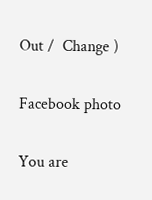Out /  Change )

Facebook photo

You are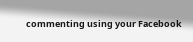commenting using your Facebook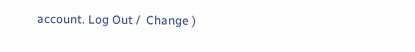account. Log Out /  Change )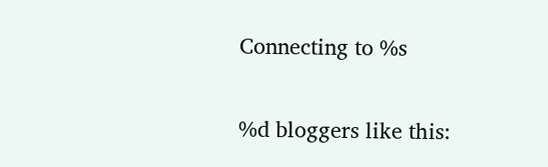Connecting to %s

%d bloggers like this: